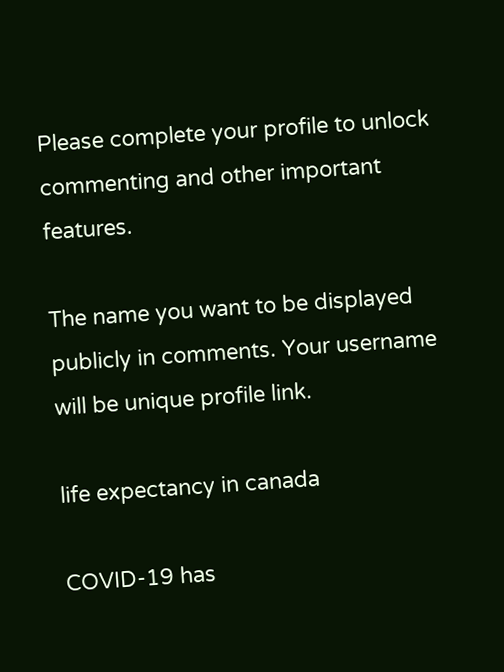Please complete your profile to unlock commenting and other important features.

The name you want to be displayed publicly in comments. Your username will be unique profile link.

life expectancy in canada

COVID-19 has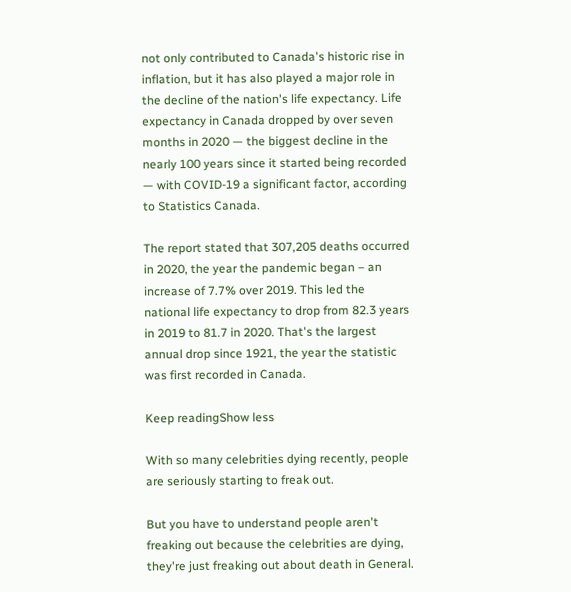not only contributed to Canada's historic rise in inflation, but it has also played a major role in the decline of the nation's life expectancy. Life expectancy in Canada dropped by over seven months in 2020 — the biggest decline in the nearly 100 years since it started being recorded — with COVID-19 a significant factor, according to Statistics Canada.

The report stated that 307,205 deaths occurred in 2020, the year the pandemic began – an increase of 7.7% over 2019. This led the national life expectancy to drop from 82.3 years in 2019 to 81.7 in 2020. That's the largest annual drop since 1921, the year the statistic was first recorded in Canada.

Keep readingShow less

With so many celebrities dying recently, people are seriously starting to freak out.

But you have to understand people aren't freaking out because the celebrities are dying, they're just freaking out about death in General.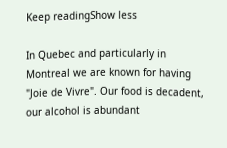Keep readingShow less

In Quebec and particularly in Montreal we are known for having "Joie de Vivre". Our food is decadent, our alcohol is abundant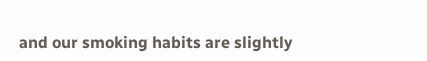and our smoking habits are slightly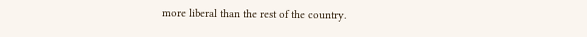more liberal than the rest of the country.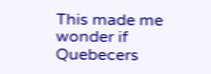This made me wonder if Quebecers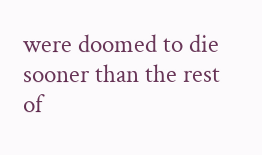were doomed to die sooner than the rest of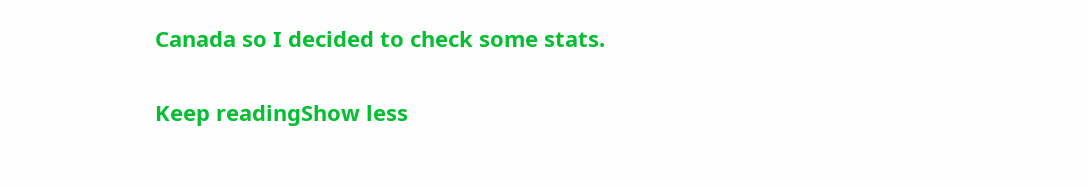Canada so I decided to check some stats.

Keep readingShow less